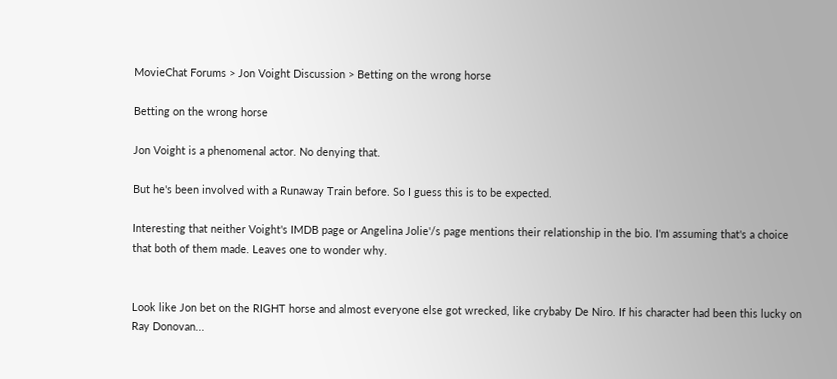MovieChat Forums > Jon Voight Discussion > Betting on the wrong horse

Betting on the wrong horse

Jon Voight is a phenomenal actor. No denying that.

But he's been involved with a Runaway Train before. So I guess this is to be expected.

Interesting that neither Voight's IMDB page or Angelina Jolie'/s page mentions their relationship in the bio. I'm assuming that's a choice that both of them made. Leaves one to wonder why.


Look like Jon bet on the RIGHT horse and almost everyone else got wrecked, like crybaby De Niro. If his character had been this lucky on Ray Donovan...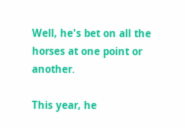Well, he's bet on all the horses at one point or another.

This year, he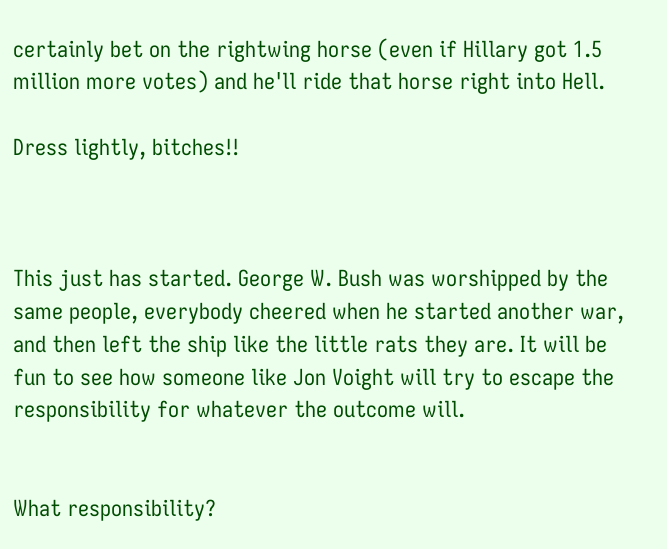certainly bet on the rightwing horse (even if Hillary got 1.5 million more votes) and he'll ride that horse right into Hell.

Dress lightly, bitches!!



This just has started. George W. Bush was worshipped by the same people, everybody cheered when he started another war, and then left the ship like the little rats they are. It will be fun to see how someone like Jon Voight will try to escape the responsibility for whatever the outcome will.


What responsibility?